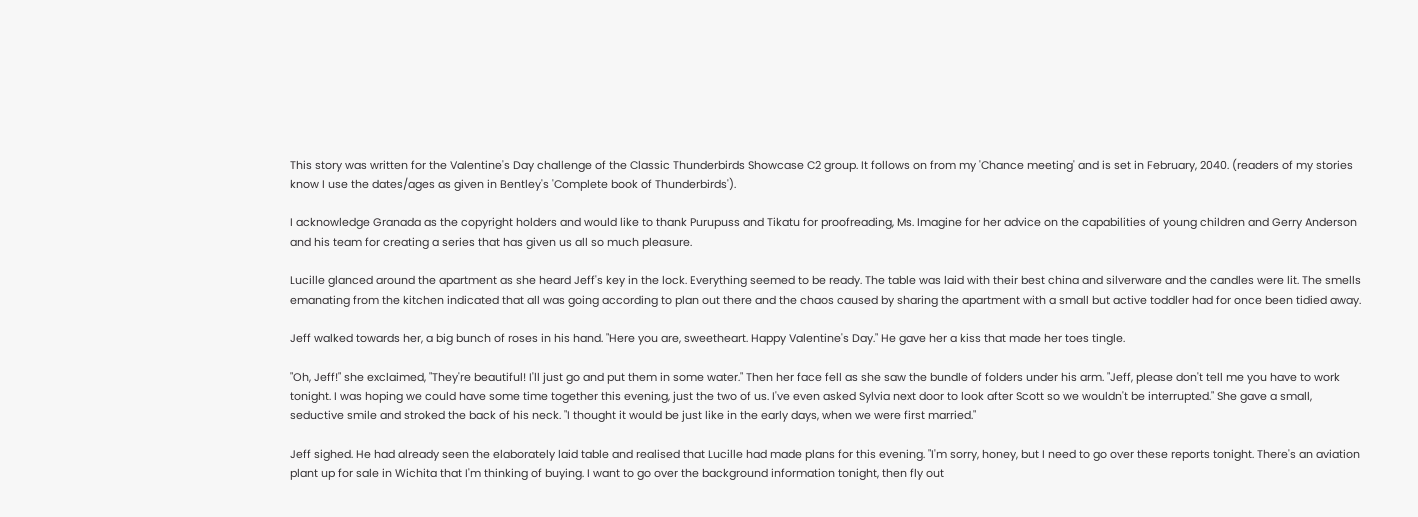This story was written for the Valentine's Day challenge of the Classic Thunderbirds Showcase C2 group. It follows on from my 'Chance meeting' and is set in February, 2040. (readers of my stories know I use the dates/ages as given in Bentley's 'Complete book of Thunderbirds').

I acknowledge Granada as the copyright holders and would like to thank Purupuss and Tikatu for proofreading, Ms. Imagine for her advice on the capabilities of young children and Gerry Anderson and his team for creating a series that has given us all so much pleasure.

Lucille glanced around the apartment as she heard Jeff's key in the lock. Everything seemed to be ready. The table was laid with their best china and silverware and the candles were lit. The smells emanating from the kitchen indicated that all was going according to plan out there and the chaos caused by sharing the apartment with a small but active toddler had for once been tidied away.

Jeff walked towards her, a big bunch of roses in his hand. "Here you are, sweetheart. Happy Valentine's Day." He gave her a kiss that made her toes tingle.

"Oh, Jeff!" she exclaimed, "They're beautiful! I'll just go and put them in some water." Then her face fell as she saw the bundle of folders under his arm. "Jeff, please don't tell me you have to work tonight. I was hoping we could have some time together this evening, just the two of us. I've even asked Sylvia next door to look after Scott so we wouldn't be interrupted." She gave a small, seductive smile and stroked the back of his neck. "I thought it would be just like in the early days, when we were first married."

Jeff sighed. He had already seen the elaborately laid table and realised that Lucille had made plans for this evening. "I'm sorry, honey, but I need to go over these reports tonight. There's an aviation plant up for sale in Wichita that I'm thinking of buying. I want to go over the background information tonight, then fly out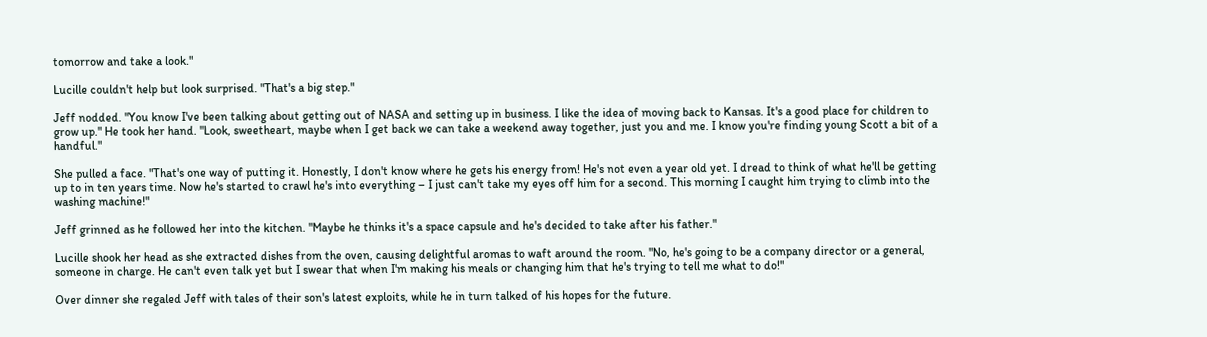tomorrow and take a look."

Lucille couldn't help but look surprised. "That's a big step."

Jeff nodded. "You know I've been talking about getting out of NASA and setting up in business. I like the idea of moving back to Kansas. It's a good place for children to grow up." He took her hand. "Look, sweetheart, maybe when I get back we can take a weekend away together, just you and me. I know you're finding young Scott a bit of a handful."

She pulled a face. "That's one way of putting it. Honestly, I don't know where he gets his energy from! He's not even a year old yet. I dread to think of what he'll be getting up to in ten years time. Now he's started to crawl he's into everything – I just can't take my eyes off him for a second. This morning I caught him trying to climb into the washing machine!"

Jeff grinned as he followed her into the kitchen. "Maybe he thinks it's a space capsule and he's decided to take after his father."

Lucille shook her head as she extracted dishes from the oven, causing delightful aromas to waft around the room. "No, he's going to be a company director or a general, someone in charge. He can't even talk yet but I swear that when I'm making his meals or changing him that he's trying to tell me what to do!"

Over dinner she regaled Jeff with tales of their son's latest exploits, while he in turn talked of his hopes for the future.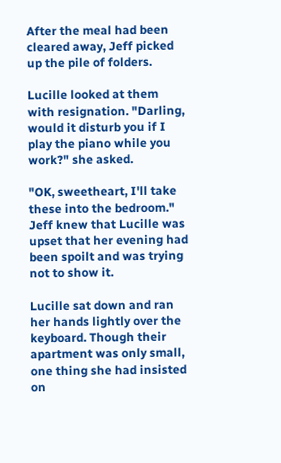After the meal had been cleared away, Jeff picked up the pile of folders.

Lucille looked at them with resignation. "Darling, would it disturb you if I play the piano while you work?" she asked.

"OK, sweetheart, I'll take these into the bedroom." Jeff knew that Lucille was upset that her evening had been spoilt and was trying not to show it.

Lucille sat down and ran her hands lightly over the keyboard. Though their apartment was only small, one thing she had insisted on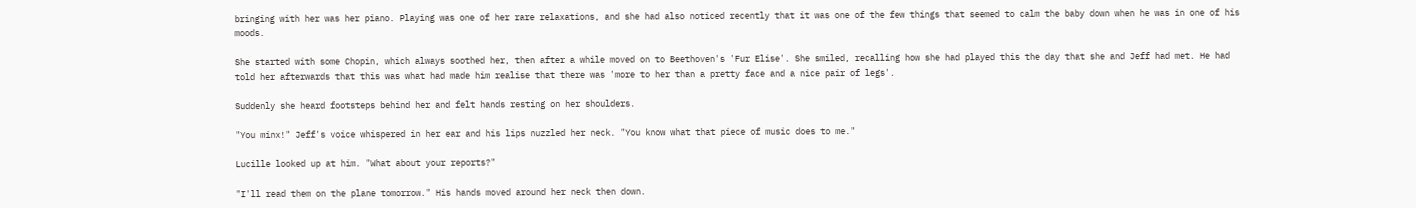bringing with her was her piano. Playing was one of her rare relaxations, and she had also noticed recently that it was one of the few things that seemed to calm the baby down when he was in one of his moods.

She started with some Chopin, which always soothed her, then after a while moved on to Beethoven's 'Fur Elise'. She smiled, recalling how she had played this the day that she and Jeff had met. He had told her afterwards that this was what had made him realise that there was 'more to her than a pretty face and a nice pair of legs'.

Suddenly she heard footsteps behind her and felt hands resting on her shoulders.

"You minx!" Jeff's voice whispered in her ear and his lips nuzzled her neck. "You know what that piece of music does to me."

Lucille looked up at him. "What about your reports?"

"I'll read them on the plane tomorrow." His hands moved around her neck then down.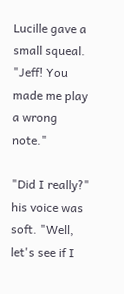Lucille gave a small squeal. "Jeff! You made me play a wrong note."

"Did I really?" his voice was soft. "Well, let's see if I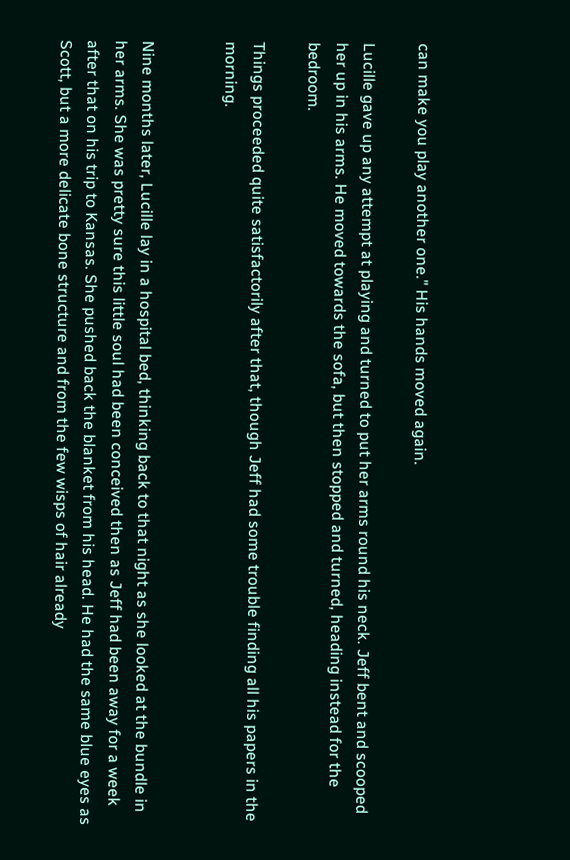can make you play another one." His hands moved again.

Lucille gave up any attempt at playing and turned to put her arms round his neck. Jeff bent and scooped her up in his arms. He moved towards the sofa, but then stopped and turned, heading instead for the bedroom.

Things proceeded quite satisfactorily after that, though Jeff had some trouble finding all his papers in the morning.


Nine months later, Lucille lay in a hospital bed, thinking back to that night as she looked at the bundle in her arms. She was pretty sure this little soul had been conceived then as Jeff had been away for a week after that on his trip to Kansas. She pushed back the blanket from his head. He had the same blue eyes as Scott, but a more delicate bone structure and from the few wisps of hair already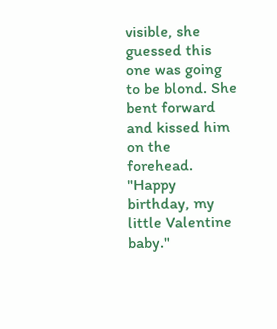visible, she guessed this one was going to be blond. She bent forward and kissed him on the forehead. "Happy birthday, my little Valentine baby."